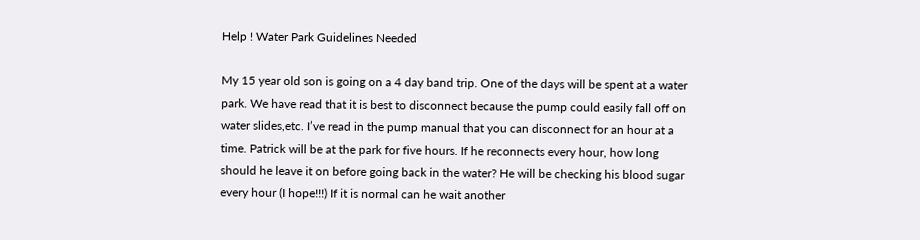Help ! Water Park Guidelines Needed

My 15 year old son is going on a 4 day band trip. One of the days will be spent at a water park. We have read that it is best to disconnect because the pump could easily fall off on water slides,etc. I’ve read in the pump manual that you can disconnect for an hour at a time. Patrick will be at the park for five hours. If he reconnects every hour, how long should he leave it on before going back in the water? He will be checking his blood sugar every hour (I hope!!!) If it is normal can he wait another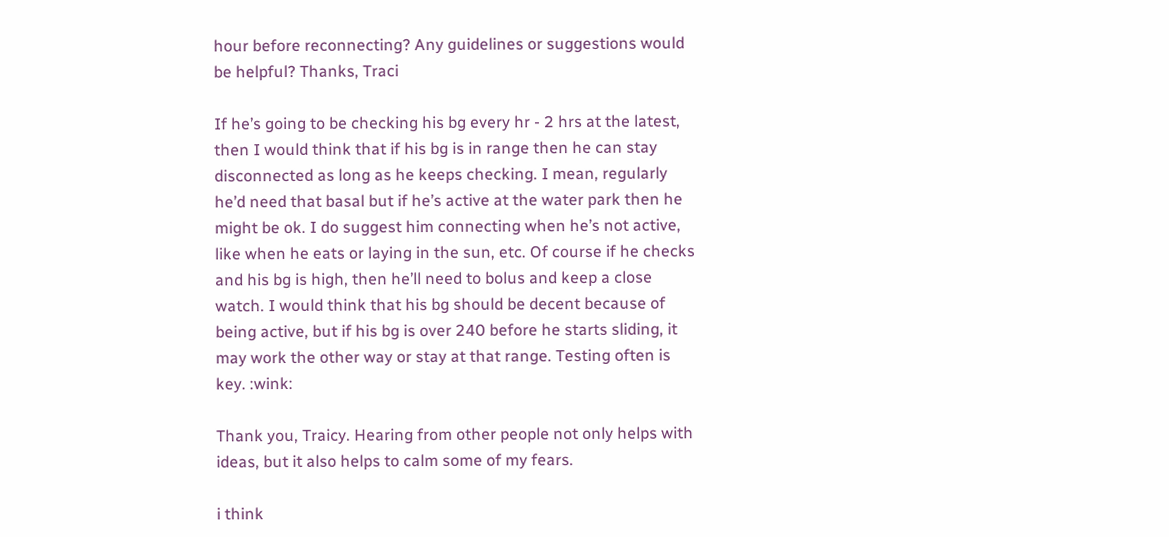hour before reconnecting? Any guidelines or suggestions would be helpful? Thanks, Traci

If he’s going to be checking his bg every hr - 2 hrs at the latest, then I would think that if his bg is in range then he can stay disconnected as long as he keeps checking. I mean, regularly he’d need that basal but if he’s active at the water park then he might be ok. I do suggest him connecting when he’s not active, like when he eats or laying in the sun, etc. Of course if he checks and his bg is high, then he’ll need to bolus and keep a close watch. I would think that his bg should be decent because of being active, but if his bg is over 240 before he starts sliding, it may work the other way or stay at that range. Testing often is key. :wink:

Thank you, Traicy. Hearing from other people not only helps with ideas, but it also helps to calm some of my fears.

i think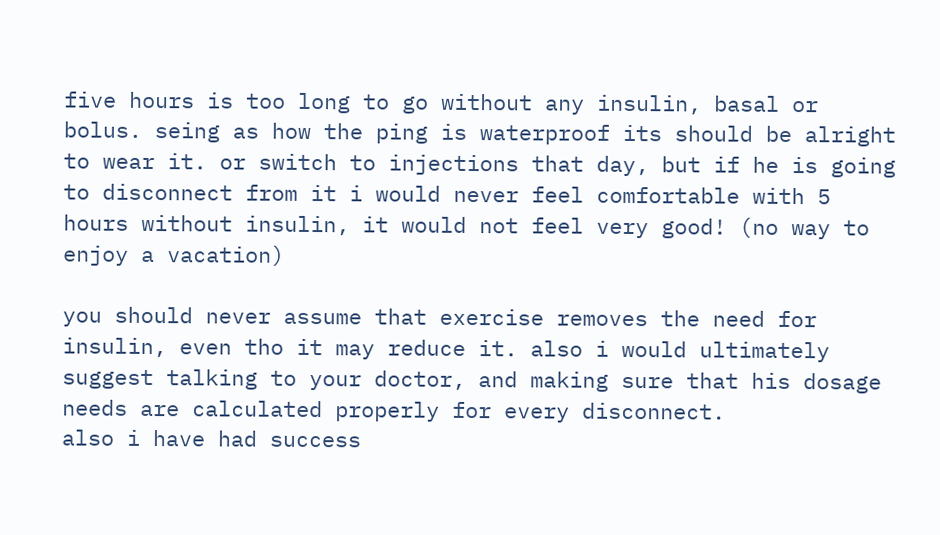five hours is too long to go without any insulin, basal or bolus. seing as how the ping is waterproof its should be alright to wear it. or switch to injections that day, but if he is going to disconnect from it i would never feel comfortable with 5 hours without insulin, it would not feel very good! (no way to enjoy a vacation)

you should never assume that exercise removes the need for insulin, even tho it may reduce it. also i would ultimately suggest talking to your doctor, and making sure that his dosage needs are calculated properly for every disconnect.
also i have had success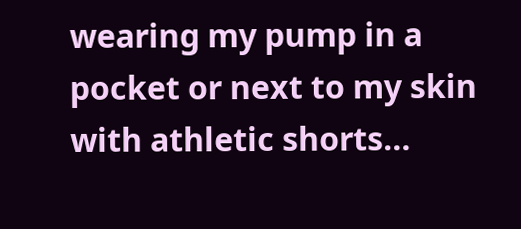wearing my pump in a pocket or next to my skin with athletic shorts…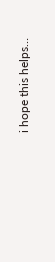i hope this helps…